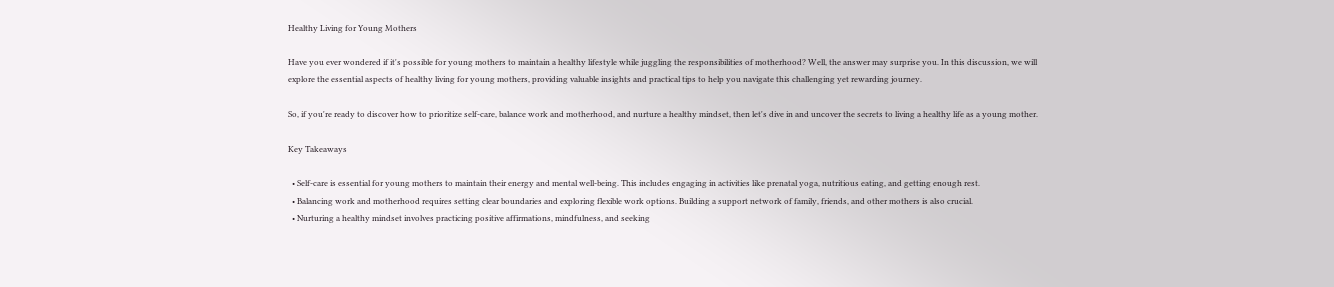Healthy Living for Young Mothers

Have you ever wondered if it's possible for young mothers to maintain a healthy lifestyle while juggling the responsibilities of motherhood? Well, the answer may surprise you. In this discussion, we will explore the essential aspects of healthy living for young mothers, providing valuable insights and practical tips to help you navigate this challenging yet rewarding journey.

So, if you're ready to discover how to prioritize self-care, balance work and motherhood, and nurture a healthy mindset, then let's dive in and uncover the secrets to living a healthy life as a young mother.

Key Takeaways

  • Self-care is essential for young mothers to maintain their energy and mental well-being. This includes engaging in activities like prenatal yoga, nutritious eating, and getting enough rest.
  • Balancing work and motherhood requires setting clear boundaries and exploring flexible work options. Building a support network of family, friends, and other mothers is also crucial.
  • Nurturing a healthy mindset involves practicing positive affirmations, mindfulness, and seeking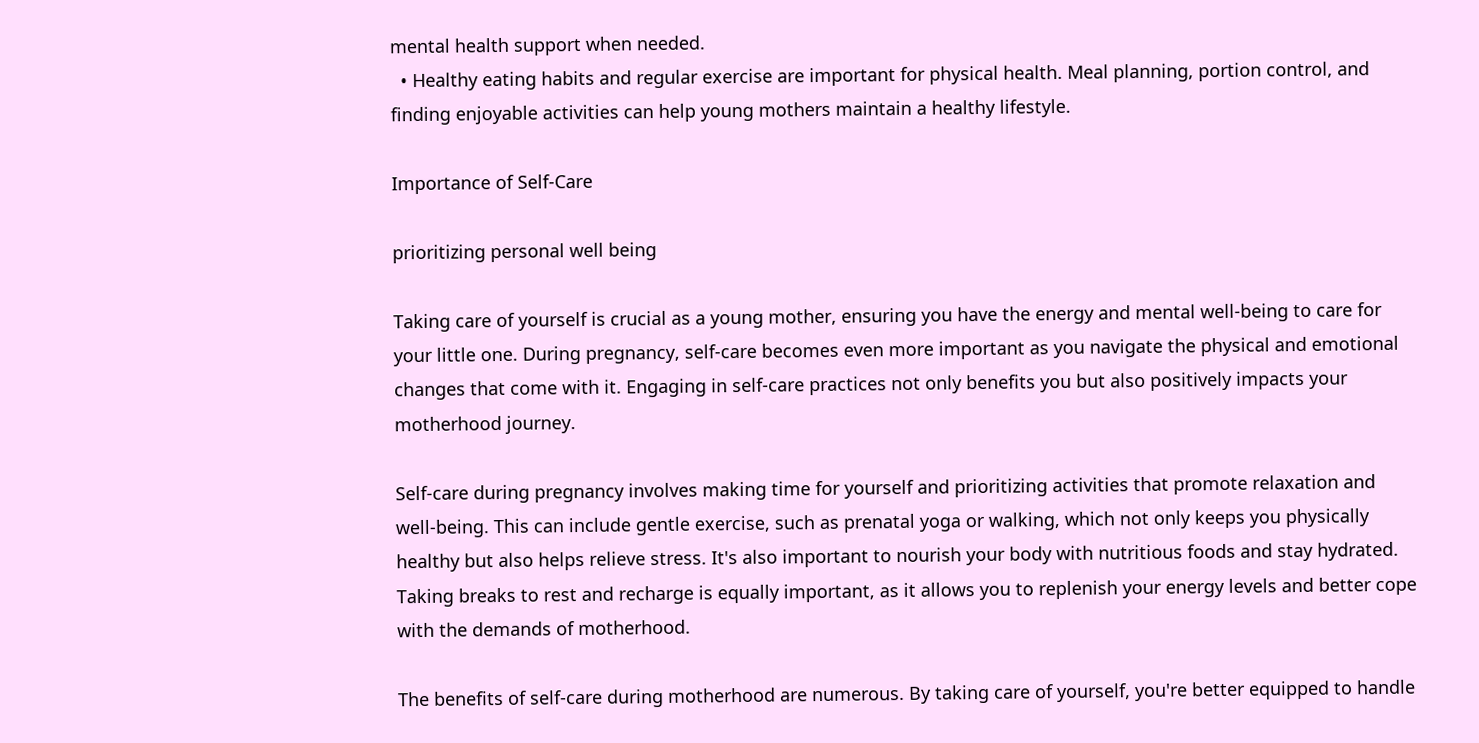mental health support when needed.
  • Healthy eating habits and regular exercise are important for physical health. Meal planning, portion control, and finding enjoyable activities can help young mothers maintain a healthy lifestyle.

Importance of Self-Care

prioritizing personal well being

Taking care of yourself is crucial as a young mother, ensuring you have the energy and mental well-being to care for your little one. During pregnancy, self-care becomes even more important as you navigate the physical and emotional changes that come with it. Engaging in self-care practices not only benefits you but also positively impacts your motherhood journey.

Self-care during pregnancy involves making time for yourself and prioritizing activities that promote relaxation and well-being. This can include gentle exercise, such as prenatal yoga or walking, which not only keeps you physically healthy but also helps relieve stress. It's also important to nourish your body with nutritious foods and stay hydrated. Taking breaks to rest and recharge is equally important, as it allows you to replenish your energy levels and better cope with the demands of motherhood.

The benefits of self-care during motherhood are numerous. By taking care of yourself, you're better equipped to handle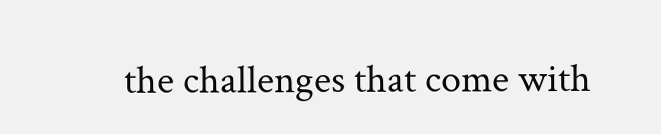the challenges that come with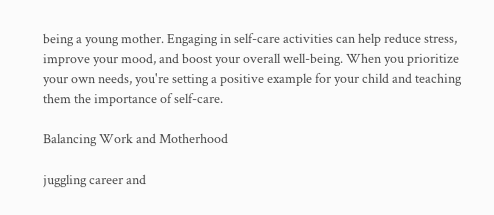being a young mother. Engaging in self-care activities can help reduce stress, improve your mood, and boost your overall well-being. When you prioritize your own needs, you're setting a positive example for your child and teaching them the importance of self-care.

Balancing Work and Motherhood

juggling career and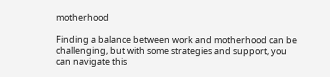motherhood

Finding a balance between work and motherhood can be challenging, but with some strategies and support, you can navigate this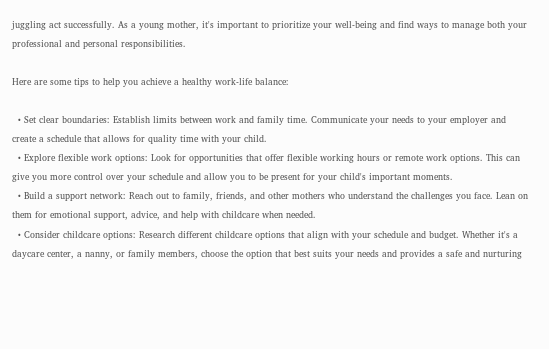juggling act successfully. As a young mother, it's important to prioritize your well-being and find ways to manage both your professional and personal responsibilities.

Here are some tips to help you achieve a healthy work-life balance:

  • Set clear boundaries: Establish limits between work and family time. Communicate your needs to your employer and create a schedule that allows for quality time with your child.
  • Explore flexible work options: Look for opportunities that offer flexible working hours or remote work options. This can give you more control over your schedule and allow you to be present for your child's important moments.
  • Build a support network: Reach out to family, friends, and other mothers who understand the challenges you face. Lean on them for emotional support, advice, and help with childcare when needed.
  • Consider childcare options: Research different childcare options that align with your schedule and budget. Whether it's a daycare center, a nanny, or family members, choose the option that best suits your needs and provides a safe and nurturing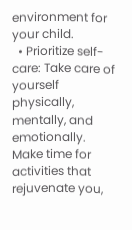environment for your child.
  • Prioritize self-care: Take care of yourself physically, mentally, and emotionally. Make time for activities that rejuvenate you,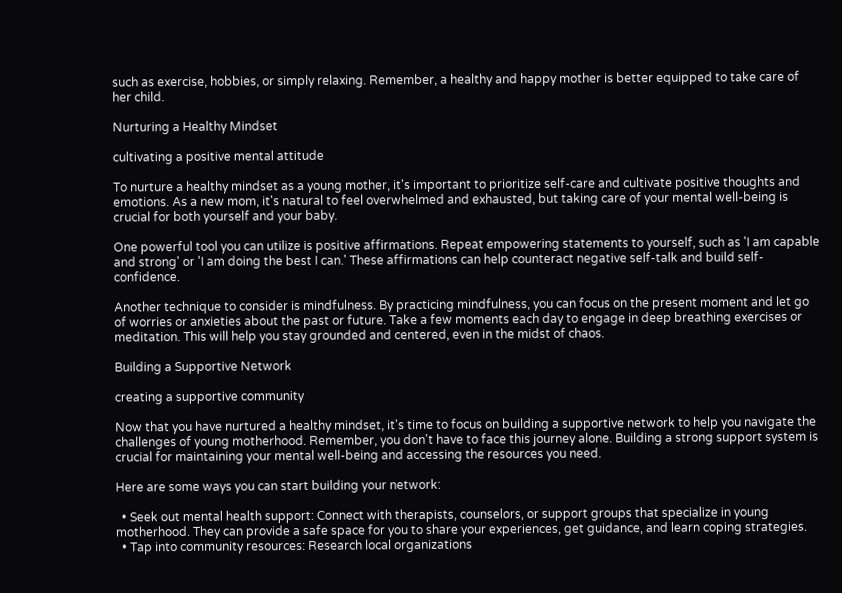such as exercise, hobbies, or simply relaxing. Remember, a healthy and happy mother is better equipped to take care of her child.

Nurturing a Healthy Mindset

cultivating a positive mental attitude

To nurture a healthy mindset as a young mother, it's important to prioritize self-care and cultivate positive thoughts and emotions. As a new mom, it's natural to feel overwhelmed and exhausted, but taking care of your mental well-being is crucial for both yourself and your baby.

One powerful tool you can utilize is positive affirmations. Repeat empowering statements to yourself, such as 'I am capable and strong' or 'I am doing the best I can.' These affirmations can help counteract negative self-talk and build self-confidence.

Another technique to consider is mindfulness. By practicing mindfulness, you can focus on the present moment and let go of worries or anxieties about the past or future. Take a few moments each day to engage in deep breathing exercises or meditation. This will help you stay grounded and centered, even in the midst of chaos.

Building a Supportive Network

creating a supportive community

Now that you have nurtured a healthy mindset, it's time to focus on building a supportive network to help you navigate the challenges of young motherhood. Remember, you don't have to face this journey alone. Building a strong support system is crucial for maintaining your mental well-being and accessing the resources you need.

Here are some ways you can start building your network:

  • Seek out mental health support: Connect with therapists, counselors, or support groups that specialize in young motherhood. They can provide a safe space for you to share your experiences, get guidance, and learn coping strategies.
  • Tap into community resources: Research local organizations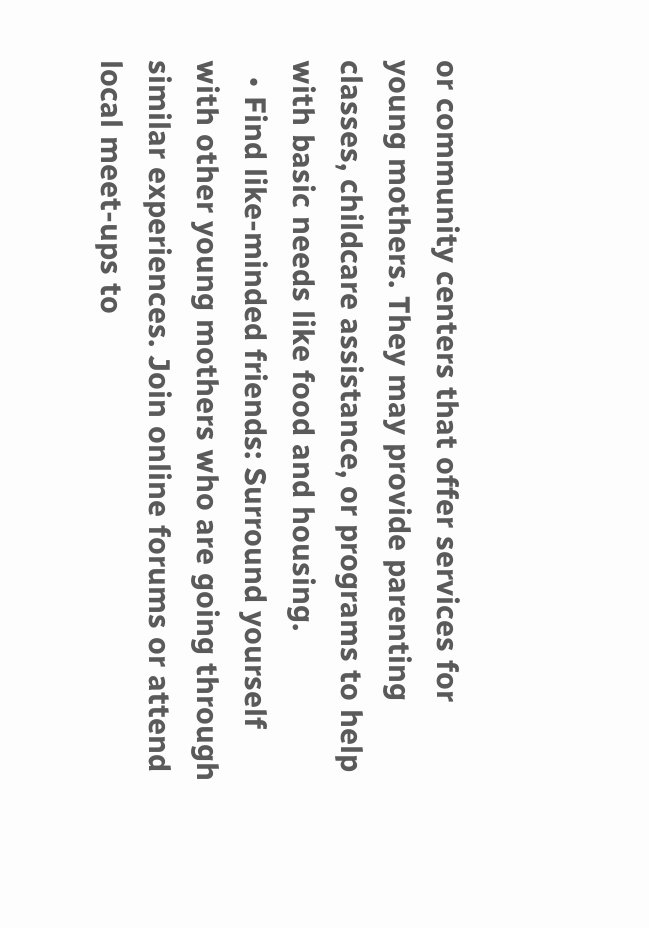or community centers that offer services for young mothers. They may provide parenting classes, childcare assistance, or programs to help with basic needs like food and housing.
  • Find like-minded friends: Surround yourself with other young mothers who are going through similar experiences. Join online forums or attend local meet-ups to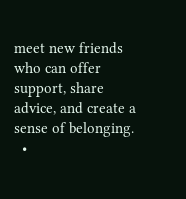meet new friends who can offer support, share advice, and create a sense of belonging.
  •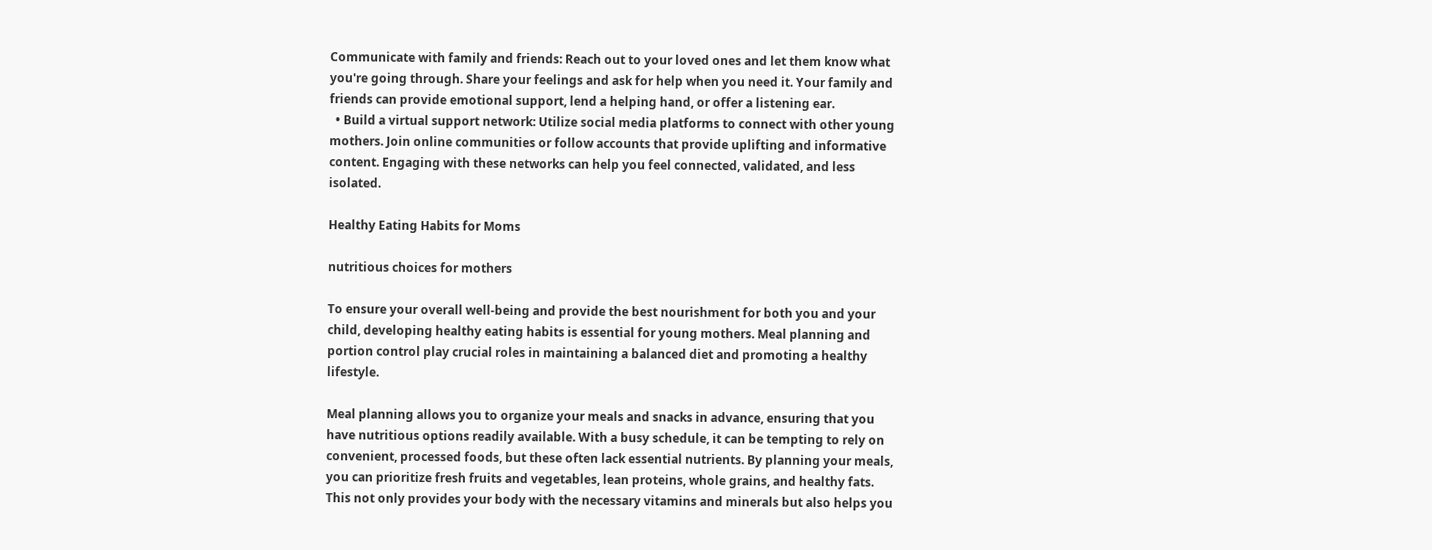Communicate with family and friends: Reach out to your loved ones and let them know what you're going through. Share your feelings and ask for help when you need it. Your family and friends can provide emotional support, lend a helping hand, or offer a listening ear.
  • Build a virtual support network: Utilize social media platforms to connect with other young mothers. Join online communities or follow accounts that provide uplifting and informative content. Engaging with these networks can help you feel connected, validated, and less isolated.

Healthy Eating Habits for Moms

nutritious choices for mothers

To ensure your overall well-being and provide the best nourishment for both you and your child, developing healthy eating habits is essential for young mothers. Meal planning and portion control play crucial roles in maintaining a balanced diet and promoting a healthy lifestyle.

Meal planning allows you to organize your meals and snacks in advance, ensuring that you have nutritious options readily available. With a busy schedule, it can be tempting to rely on convenient, processed foods, but these often lack essential nutrients. By planning your meals, you can prioritize fresh fruits and vegetables, lean proteins, whole grains, and healthy fats. This not only provides your body with the necessary vitamins and minerals but also helps you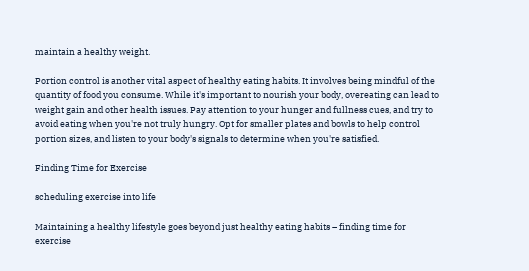maintain a healthy weight.

Portion control is another vital aspect of healthy eating habits. It involves being mindful of the quantity of food you consume. While it's important to nourish your body, overeating can lead to weight gain and other health issues. Pay attention to your hunger and fullness cues, and try to avoid eating when you're not truly hungry. Opt for smaller plates and bowls to help control portion sizes, and listen to your body's signals to determine when you're satisfied.

Finding Time for Exercise

scheduling exercise into life

Maintaining a healthy lifestyle goes beyond just healthy eating habits – finding time for exercise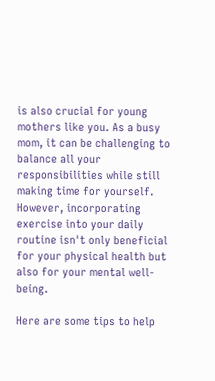is also crucial for young mothers like you. As a busy mom, it can be challenging to balance all your responsibilities while still making time for yourself. However, incorporating exercise into your daily routine isn't only beneficial for your physical health but also for your mental well-being.

Here are some tips to help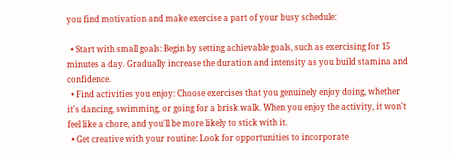you find motivation and make exercise a part of your busy schedule:

  • Start with small goals: Begin by setting achievable goals, such as exercising for 15 minutes a day. Gradually increase the duration and intensity as you build stamina and confidence.
  • Find activities you enjoy: Choose exercises that you genuinely enjoy doing, whether it's dancing, swimming, or going for a brisk walk. When you enjoy the activity, it won't feel like a chore, and you'll be more likely to stick with it.
  • Get creative with your routine: Look for opportunities to incorporate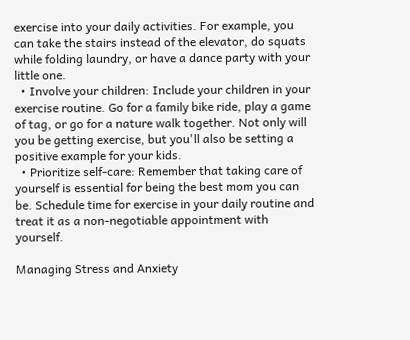exercise into your daily activities. For example, you can take the stairs instead of the elevator, do squats while folding laundry, or have a dance party with your little one.
  • Involve your children: Include your children in your exercise routine. Go for a family bike ride, play a game of tag, or go for a nature walk together. Not only will you be getting exercise, but you'll also be setting a positive example for your kids.
  • Prioritize self-care: Remember that taking care of yourself is essential for being the best mom you can be. Schedule time for exercise in your daily routine and treat it as a non-negotiable appointment with yourself.

Managing Stress and Anxiety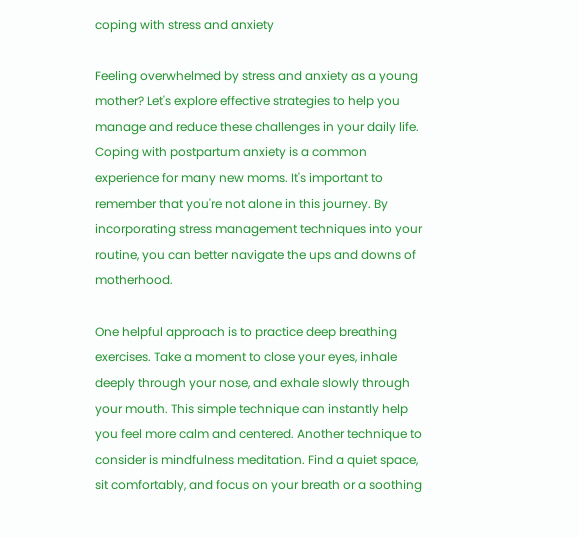coping with stress and anxiety

Feeling overwhelmed by stress and anxiety as a young mother? Let's explore effective strategies to help you manage and reduce these challenges in your daily life. Coping with postpartum anxiety is a common experience for many new moms. It's important to remember that you're not alone in this journey. By incorporating stress management techniques into your routine, you can better navigate the ups and downs of motherhood.

One helpful approach is to practice deep breathing exercises. Take a moment to close your eyes, inhale deeply through your nose, and exhale slowly through your mouth. This simple technique can instantly help you feel more calm and centered. Another technique to consider is mindfulness meditation. Find a quiet space, sit comfortably, and focus on your breath or a soothing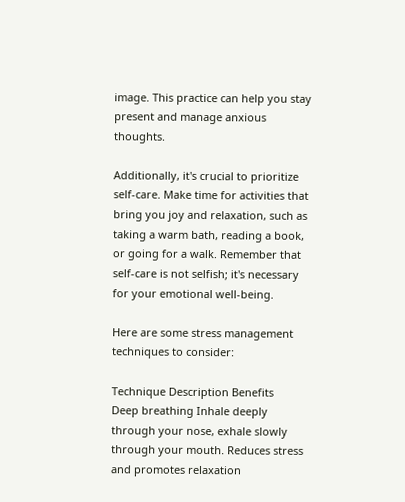image. This practice can help you stay present and manage anxious thoughts.

Additionally, it's crucial to prioritize self-care. Make time for activities that bring you joy and relaxation, such as taking a warm bath, reading a book, or going for a walk. Remember that self-care is not selfish; it's necessary for your emotional well-being.

Here are some stress management techniques to consider:

Technique Description Benefits
Deep breathing Inhale deeply through your nose, exhale slowly through your mouth. Reduces stress and promotes relaxation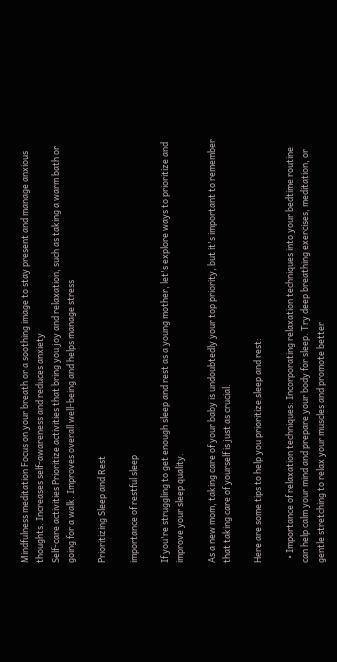Mindfulness meditation Focus on your breath or a soothing image to stay present and manage anxious thoughts. Increases self-awareness and reduces anxiety
Self-care activities Prioritize activities that bring you joy and relaxation, such as taking a warm bath or going for a walk. Improves overall well-being and helps manage stress

Prioritizing Sleep and Rest

importance of restful sleep

If you're struggling to get enough sleep and rest as a young mother, let's explore ways to prioritize and improve your sleep quality.

As a new mom, taking care of your baby is undoubtedly your top priority, but it's important to remember that taking care of yourself is just as crucial.

Here are some tips to help you prioritize sleep and rest:

  • Importance of relaxation techniques: Incorporating relaxation techniques into your bedtime routine can help calm your mind and prepare your body for sleep. Try deep breathing exercises, meditation, or gentle stretching to relax your muscles and promote better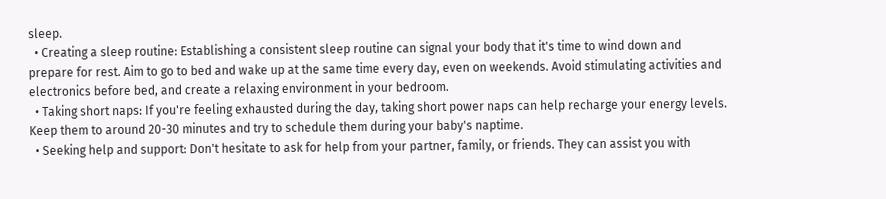sleep.
  • Creating a sleep routine: Establishing a consistent sleep routine can signal your body that it's time to wind down and prepare for rest. Aim to go to bed and wake up at the same time every day, even on weekends. Avoid stimulating activities and electronics before bed, and create a relaxing environment in your bedroom.
  • Taking short naps: If you're feeling exhausted during the day, taking short power naps can help recharge your energy levels. Keep them to around 20-30 minutes and try to schedule them during your baby's naptime.
  • Seeking help and support: Don't hesitate to ask for help from your partner, family, or friends. They can assist you with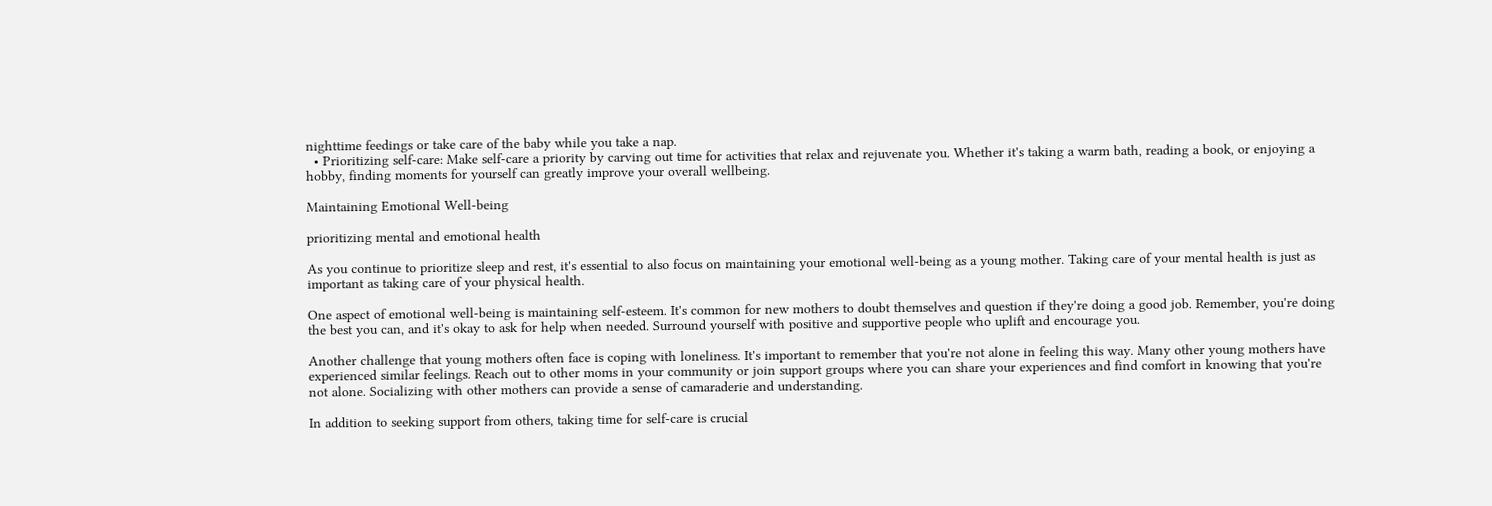nighttime feedings or take care of the baby while you take a nap.
  • Prioritizing self-care: Make self-care a priority by carving out time for activities that relax and rejuvenate you. Whether it's taking a warm bath, reading a book, or enjoying a hobby, finding moments for yourself can greatly improve your overall wellbeing.

Maintaining Emotional Well-being

prioritizing mental and emotional health

As you continue to prioritize sleep and rest, it's essential to also focus on maintaining your emotional well-being as a young mother. Taking care of your mental health is just as important as taking care of your physical health.

One aspect of emotional well-being is maintaining self-esteem. It's common for new mothers to doubt themselves and question if they're doing a good job. Remember, you're doing the best you can, and it's okay to ask for help when needed. Surround yourself with positive and supportive people who uplift and encourage you.

Another challenge that young mothers often face is coping with loneliness. It's important to remember that you're not alone in feeling this way. Many other young mothers have experienced similar feelings. Reach out to other moms in your community or join support groups where you can share your experiences and find comfort in knowing that you're not alone. Socializing with other mothers can provide a sense of camaraderie and understanding.

In addition to seeking support from others, taking time for self-care is crucial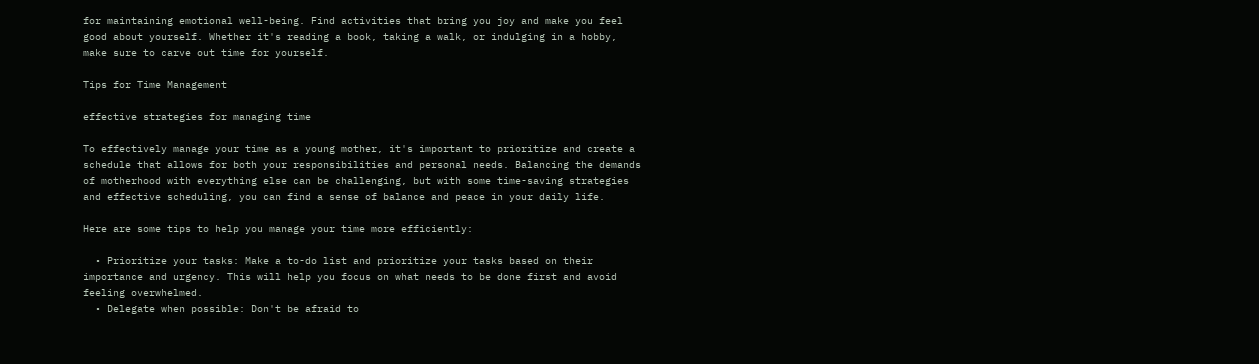for maintaining emotional well-being. Find activities that bring you joy and make you feel good about yourself. Whether it's reading a book, taking a walk, or indulging in a hobby, make sure to carve out time for yourself.

Tips for Time Management

effective strategies for managing time

To effectively manage your time as a young mother, it's important to prioritize and create a schedule that allows for both your responsibilities and personal needs. Balancing the demands of motherhood with everything else can be challenging, but with some time-saving strategies and effective scheduling, you can find a sense of balance and peace in your daily life.

Here are some tips to help you manage your time more efficiently:

  • Prioritize your tasks: Make a to-do list and prioritize your tasks based on their importance and urgency. This will help you focus on what needs to be done first and avoid feeling overwhelmed.
  • Delegate when possible: Don't be afraid to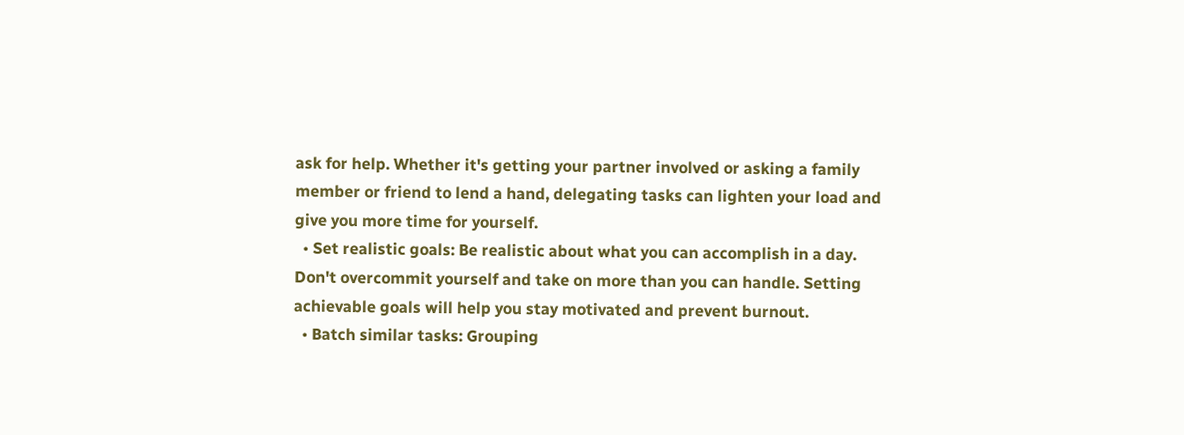ask for help. Whether it's getting your partner involved or asking a family member or friend to lend a hand, delegating tasks can lighten your load and give you more time for yourself.
  • Set realistic goals: Be realistic about what you can accomplish in a day. Don't overcommit yourself and take on more than you can handle. Setting achievable goals will help you stay motivated and prevent burnout.
  • Batch similar tasks: Grouping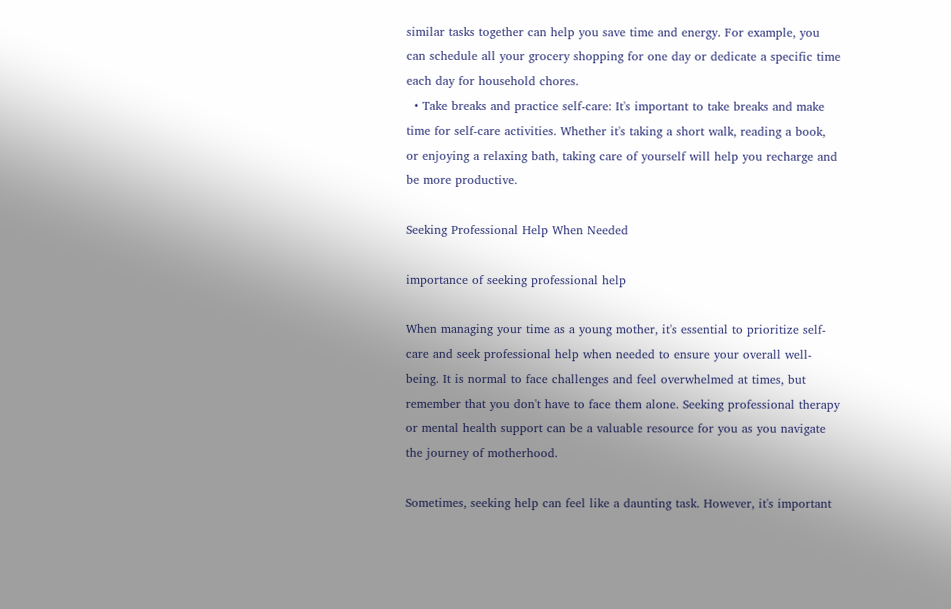similar tasks together can help you save time and energy. For example, you can schedule all your grocery shopping for one day or dedicate a specific time each day for household chores.
  • Take breaks and practice self-care: It's important to take breaks and make time for self-care activities. Whether it's taking a short walk, reading a book, or enjoying a relaxing bath, taking care of yourself will help you recharge and be more productive.

Seeking Professional Help When Needed

importance of seeking professional help

When managing your time as a young mother, it's essential to prioritize self-care and seek professional help when needed to ensure your overall well-being. It is normal to face challenges and feel overwhelmed at times, but remember that you don't have to face them alone. Seeking professional therapy or mental health support can be a valuable resource for you as you navigate the journey of motherhood.

Sometimes, seeking help can feel like a daunting task. However, it's important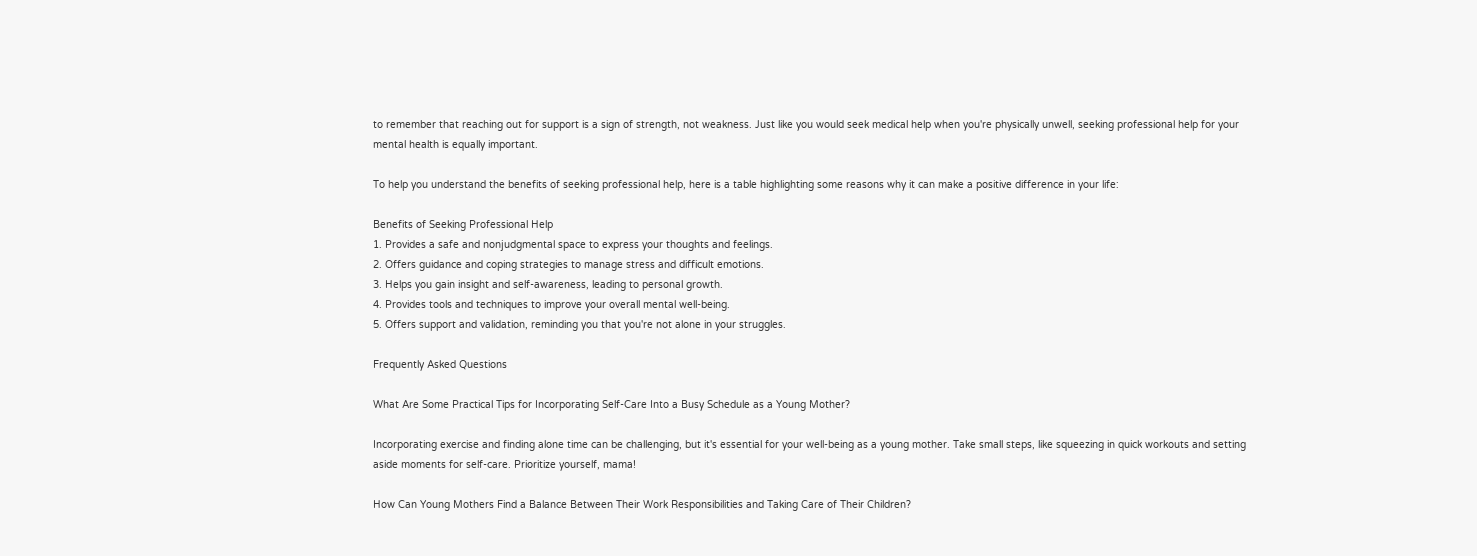to remember that reaching out for support is a sign of strength, not weakness. Just like you would seek medical help when you're physically unwell, seeking professional help for your mental health is equally important.

To help you understand the benefits of seeking professional help, here is a table highlighting some reasons why it can make a positive difference in your life:

Benefits of Seeking Professional Help
1. Provides a safe and nonjudgmental space to express your thoughts and feelings.
2. Offers guidance and coping strategies to manage stress and difficult emotions.
3. Helps you gain insight and self-awareness, leading to personal growth.
4. Provides tools and techniques to improve your overall mental well-being.
5. Offers support and validation, reminding you that you're not alone in your struggles.

Frequently Asked Questions

What Are Some Practical Tips for Incorporating Self-Care Into a Busy Schedule as a Young Mother?

Incorporating exercise and finding alone time can be challenging, but it's essential for your well-being as a young mother. Take small steps, like squeezing in quick workouts and setting aside moments for self-care. Prioritize yourself, mama!

How Can Young Mothers Find a Balance Between Their Work Responsibilities and Taking Care of Their Children?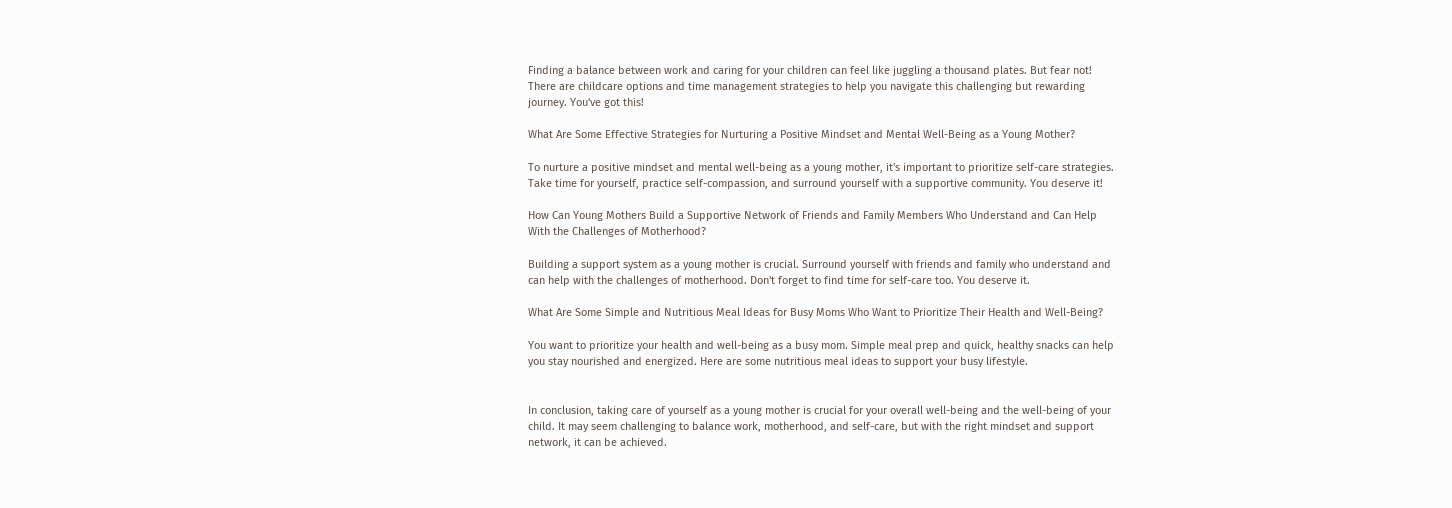Finding a balance between work and caring for your children can feel like juggling a thousand plates. But fear not! There are childcare options and time management strategies to help you navigate this challenging but rewarding journey. You've got this!

What Are Some Effective Strategies for Nurturing a Positive Mindset and Mental Well-Being as a Young Mother?

To nurture a positive mindset and mental well-being as a young mother, it's important to prioritize self-care strategies. Take time for yourself, practice self-compassion, and surround yourself with a supportive community. You deserve it!

How Can Young Mothers Build a Supportive Network of Friends and Family Members Who Understand and Can Help With the Challenges of Motherhood?

Building a support system as a young mother is crucial. Surround yourself with friends and family who understand and can help with the challenges of motherhood. Don't forget to find time for self-care too. You deserve it.

What Are Some Simple and Nutritious Meal Ideas for Busy Moms Who Want to Prioritize Their Health and Well-Being?

You want to prioritize your health and well-being as a busy mom. Simple meal prep and quick, healthy snacks can help you stay nourished and energized. Here are some nutritious meal ideas to support your busy lifestyle.


In conclusion, taking care of yourself as a young mother is crucial for your overall well-being and the well-being of your child. It may seem challenging to balance work, motherhood, and self-care, but with the right mindset and support network, it can be achieved.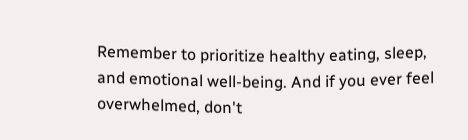Remember to prioritize healthy eating, sleep, and emotional well-being. And if you ever feel overwhelmed, don't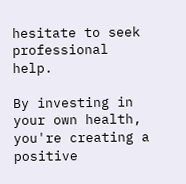hesitate to seek professional help.

By investing in your own health, you're creating a positive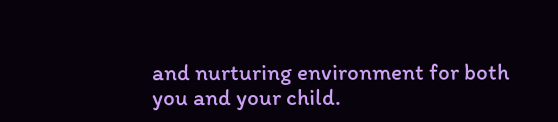and nurturing environment for both you and your child.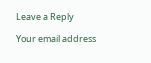Leave a Reply

Your email address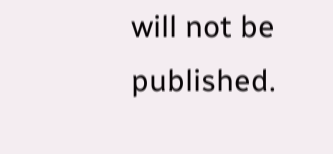will not be published.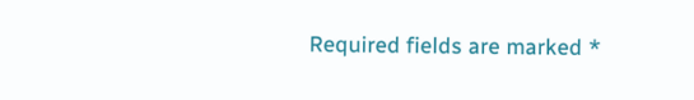Required fields are marked *